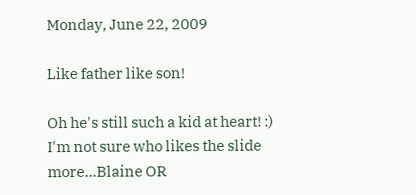Monday, June 22, 2009

Like father like son!

Oh he's still such a kid at heart! :)
I'm not sure who likes the slide more...Blaine OR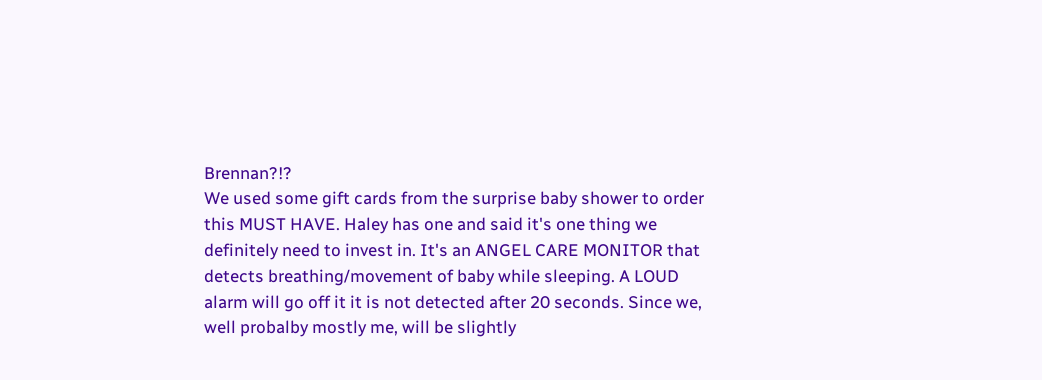Brennan?!?
We used some gift cards from the surprise baby shower to order this MUST HAVE. Haley has one and said it's one thing we definitely need to invest in. It's an ANGEL CARE MONITOR that detects breathing/movement of baby while sleeping. A LOUD alarm will go off it it is not detected after 20 seconds. Since we, well probalby mostly me, will be slightly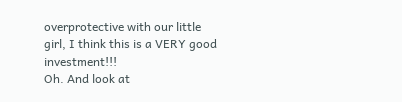overprotective with our little girl, I think this is a VERY good investment!!!
Oh. And look at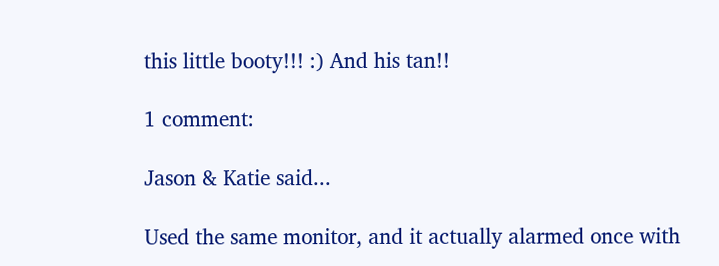this little booty!!! :) And his tan!!

1 comment:

Jason & Katie said...

Used the same monitor, and it actually alarmed once with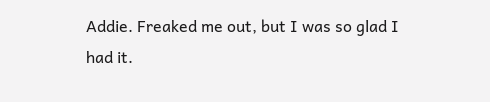Addie. Freaked me out, but I was so glad I had it.